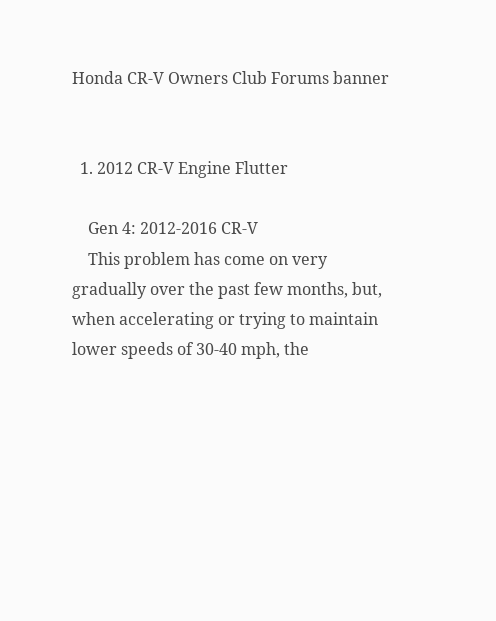Honda CR-V Owners Club Forums banner


  1. 2012 CR-V Engine Flutter

    Gen 4: 2012-2016 CR-V
    This problem has come on very gradually over the past few months, but, when accelerating or trying to maintain lower speeds of 30-40 mph, the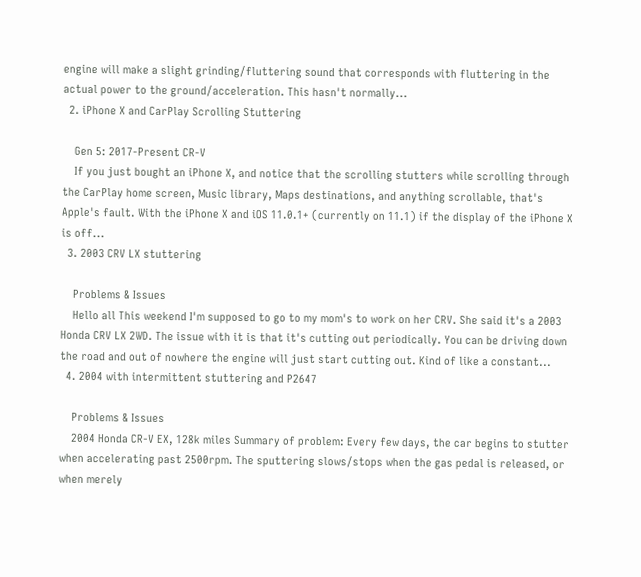engine will make a slight grinding/fluttering sound that corresponds with fluttering in the actual power to the ground/acceleration. This hasn't normally...
  2. iPhone X and CarPlay Scrolling Stuttering

    Gen 5: 2017-Present CR-V
    If you just bought an iPhone X, and notice that the scrolling stutters while scrolling through the CarPlay home screen, Music library, Maps destinations, and anything scrollable, that's Apple's fault. With the iPhone X and iOS 11.0.1+ (currently on 11.1) if the display of the iPhone X is off...
  3. 2003 CRV LX stuttering

    Problems & Issues
    Hello all This weekend I'm supposed to go to my mom's to work on her CRV. She said it's a 2003 Honda CRV LX 2WD. The issue with it is that it's cutting out periodically. You can be driving down the road and out of nowhere the engine will just start cutting out. Kind of like a constant...
  4. 2004 with intermittent stuttering and P2647

    Problems & Issues
    2004 Honda CR-V EX, 128k miles Summary of problem: Every few days, the car begins to stutter when accelerating past 2500rpm. The sputtering slows/stops when the gas pedal is released, or when merely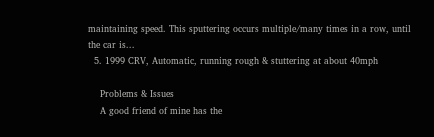maintaining speed. This sputtering occurs multiple/many times in a row, until the car is...
  5. 1999 CRV, Automatic, running rough & stuttering at about 40mph

    Problems & Issues
    A good friend of mine has the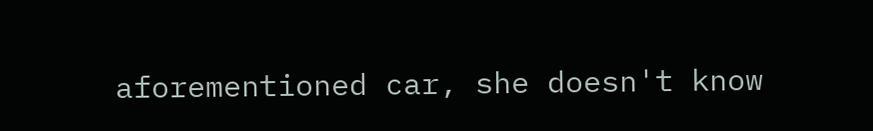aforementioned car, she doesn't know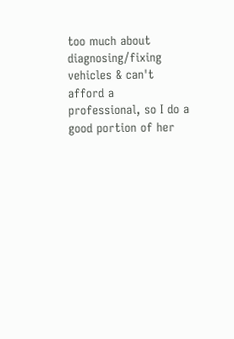too much about diagnosing/fixing vehicles & can't afford a professional, so I do a good portion of her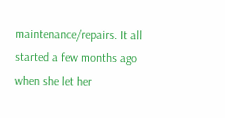maintenance/repairs. It all started a few months ago when she let her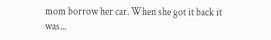mom borrow her car. When she got it back it was...